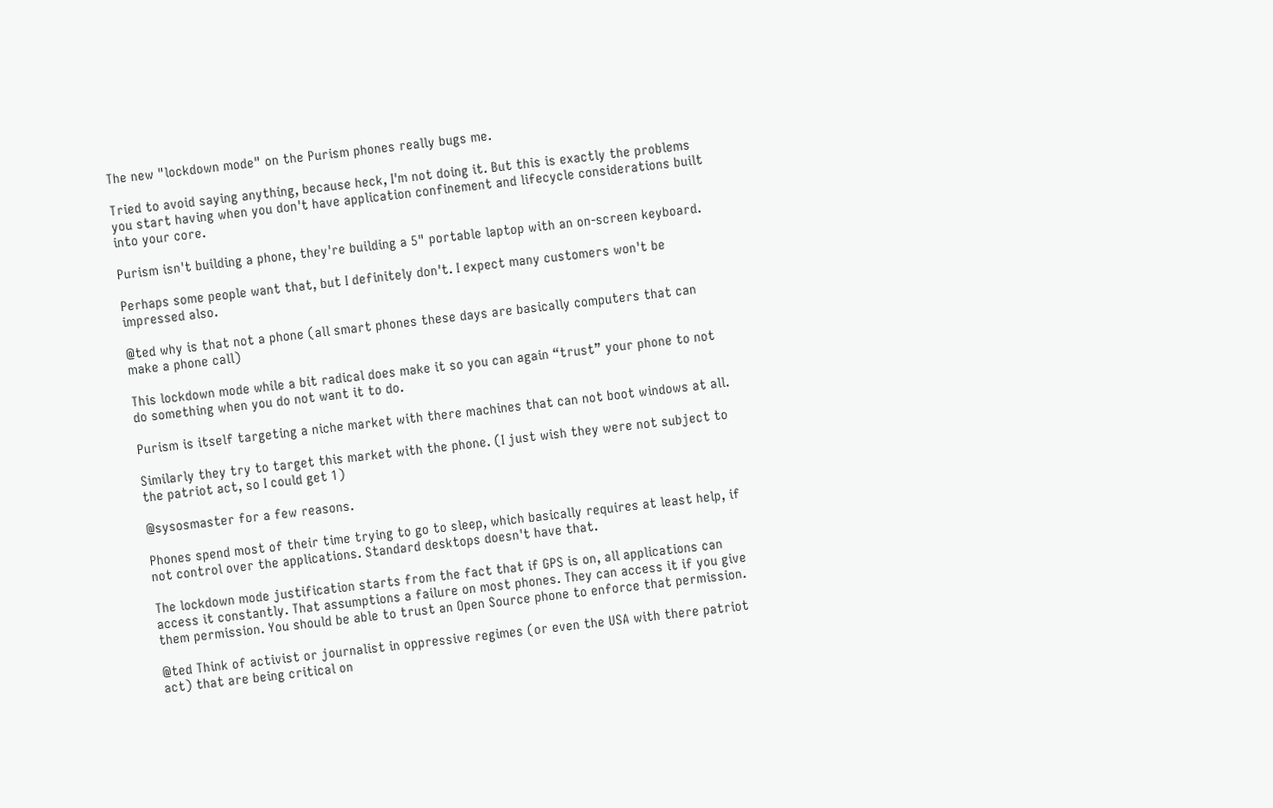The new "lockdown mode" on the Purism phones really bugs me.

Tried to avoid saying anything, because heck, I'm not doing it. But this is exactly the problems you start having when you don't have application confinement and lifecycle considerations built into your core.

Purism isn't building a phone, they're building a 5" portable laptop with an on-screen keyboard.

Perhaps some people want that, but I definitely don't. I expect many customers won't be impressed also.

@ted why is that not a phone (all smart phones these days are basically computers that can make a phone call)

This lockdown mode while a bit radical does make it so you can again “trust” your phone to not do something when you do not want it to do.

Purism is itself targeting a niche market with there machines that can not boot windows at all.

Similarly they try to target this market with the phone. (I just wish they were not subject to the patriot act, so I could get 1)

@sysosmaster for a few reasons.

Phones spend most of their time trying to go to sleep, which basically requires at least help, if not control over the applications. Standard desktops doesn't have that.

The lockdown mode justification starts from the fact that if GPS is on, all applications can access it constantly. That assumptions a failure on most phones. They can access it if you give them permission. You should be able to trust an Open Source phone to enforce that permission.

@ted Think of activist or journalist in oppressive regimes (or even the USA with there patriot act) that are being critical on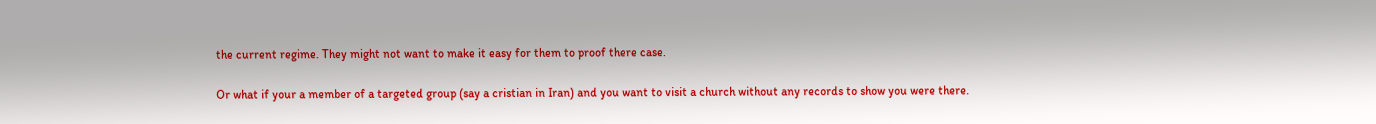the current regime. They might not want to make it easy for them to proof there case.

Or what if your a member of a targeted group (say a cristian in Iran) and you want to visit a church without any records to show you were there.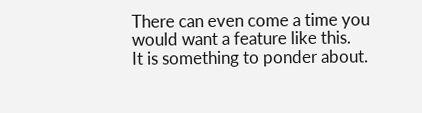There can even come a time you would want a feature like this.
It is something to ponder about.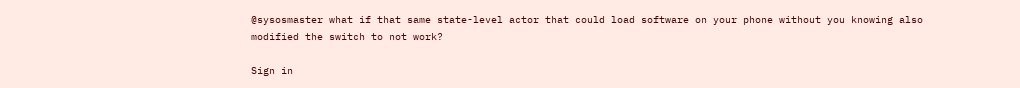@sysosmaster what if that same state-level actor that could load software on your phone without you knowing also modified the switch to not work?

Sign in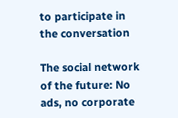to participate in the conversation

The social network of the future: No ads, no corporate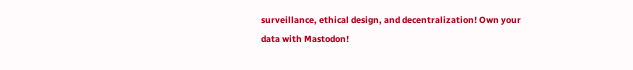surveillance, ethical design, and decentralization! Own your data with Mastodon!